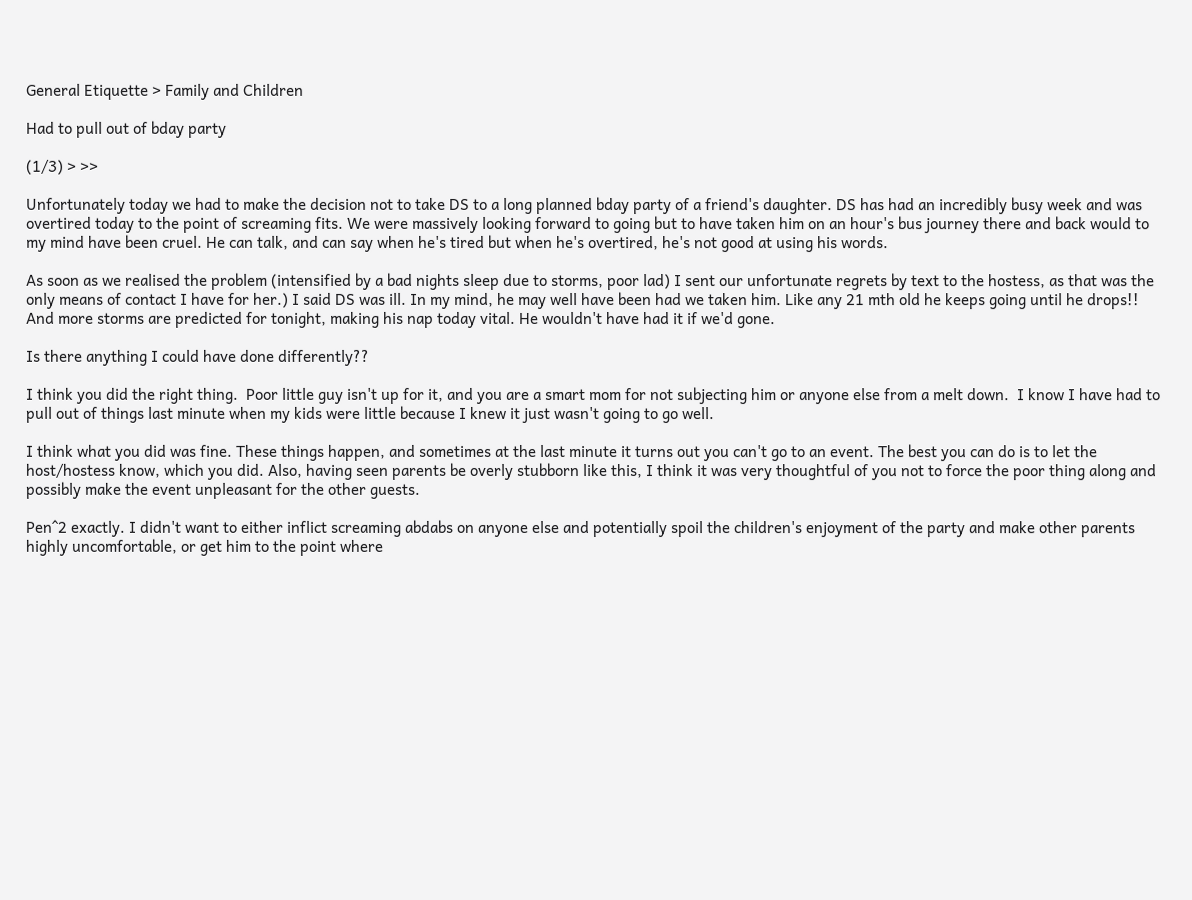General Etiquette > Family and Children

Had to pull out of bday party

(1/3) > >>

Unfortunately today we had to make the decision not to take DS to a long planned bday party of a friend's daughter. DS has had an incredibly busy week and was overtired today to the point of screaming fits. We were massively looking forward to going but to have taken him on an hour's bus journey there and back would to my mind have been cruel. He can talk, and can say when he's tired but when he's overtired, he's not good at using his words.

As soon as we realised the problem (intensified by a bad nights sleep due to storms, poor lad) I sent our unfortunate regrets by text to the hostess, as that was the only means of contact I have for her.) I said DS was ill. In my mind, he may well have been had we taken him. Like any 21 mth old he keeps going until he drops!! And more storms are predicted for tonight, making his nap today vital. He wouldn't have had it if we'd gone.

Is there anything I could have done differently??

I think you did the right thing.  Poor little guy isn't up for it, and you are a smart mom for not subjecting him or anyone else from a melt down.  I know I have had to pull out of things last minute when my kids were little because I knew it just wasn't going to go well.

I think what you did was fine. These things happen, and sometimes at the last minute it turns out you can't go to an event. The best you can do is to let the host/hostess know, which you did. Also, having seen parents be overly stubborn like this, I think it was very thoughtful of you not to force the poor thing along and possibly make the event unpleasant for the other guests.

Pen^2 exactly. I didn't want to either inflict screaming abdabs on anyone else and potentially spoil the children's enjoyment of the party and make other parents highly uncomfortable, or get him to the point where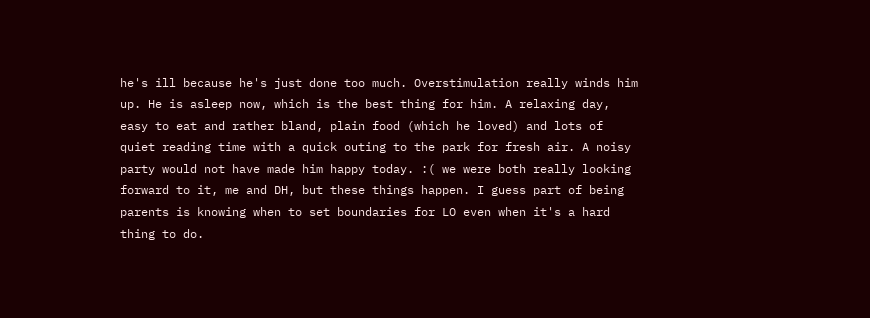he's ill because he's just done too much. Overstimulation really winds him up. He is asleep now, which is the best thing for him. A relaxing day, easy to eat and rather bland, plain food (which he loved) and lots of quiet reading time with a quick outing to the park for fresh air. A noisy party would not have made him happy today. :( we were both really looking forward to it, me and DH, but these things happen. I guess part of being parents is knowing when to set boundaries for LO even when it's a hard thing to do.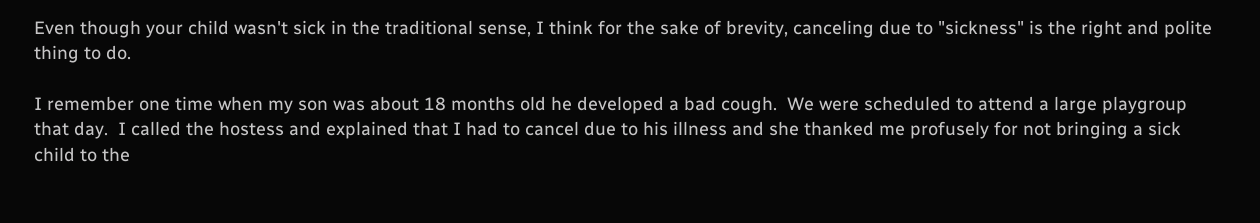Even though your child wasn't sick in the traditional sense, I think for the sake of brevity, canceling due to "sickness" is the right and polite thing to do.

I remember one time when my son was about 18 months old he developed a bad cough.  We were scheduled to attend a large playgroup that day.  I called the hostess and explained that I had to cancel due to his illness and she thanked me profusely for not bringing a sick child to the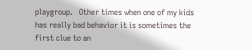playgroup.   Other times when one of my kids has really bad behavior it is sometimes the first clue to an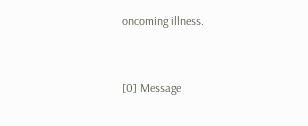oncoming illness.


[0] Message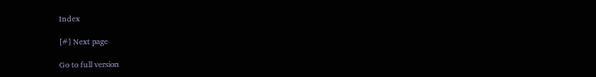Index

[#] Next page

Go to full version